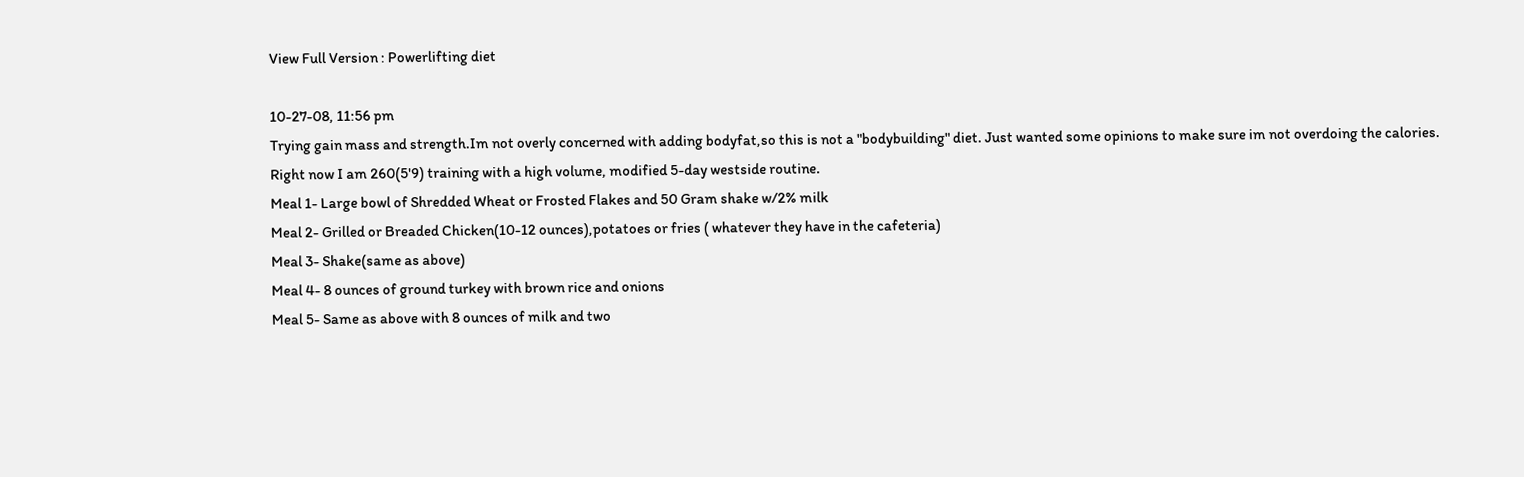View Full Version : Powerlifting diet

10-27-08, 11:56 pm
Trying gain mass and strength.Im not overly concerned with adding bodyfat,so this is not a "bodybuilding" diet. Just wanted some opinions to make sure im not overdoing the calories.
Right now I am 260(5'9) training with a high volume, modified 5-day westside routine.
Meal 1- Large bowl of Shredded Wheat or Frosted Flakes and 50 Gram shake w/2% milk
Meal 2- Grilled or Breaded Chicken(10-12 ounces),potatoes or fries ( whatever they have in the cafeteria)
Meal 3- Shake(same as above)
Meal 4- 8 ounces of ground turkey with brown rice and onions
Meal 5- Same as above with 8 ounces of milk and two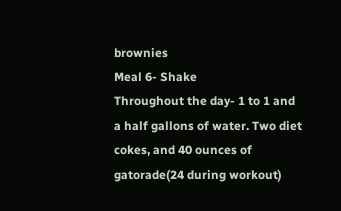brownies
Meal 6- Shake
Throughout the day- 1 to 1 and a half gallons of water. Two diet cokes, and 40 ounces of gatorade(24 during workout)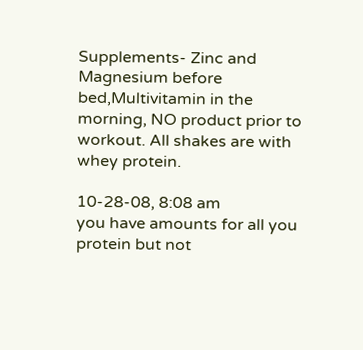Supplements- Zinc and Magnesium before bed,Multivitamin in the morning, NO product prior to workout. All shakes are with whey protein.

10-28-08, 8:08 am
you have amounts for all you protein but not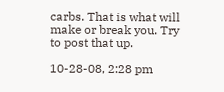carbs. That is what will make or break you. Try to post that up.

10-28-08, 2:28 pm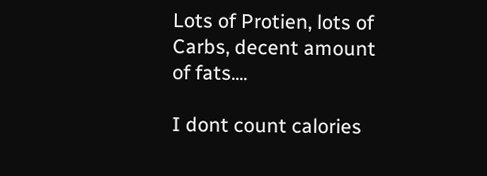Lots of Protien, lots of Carbs, decent amount of fats....

I dont count calories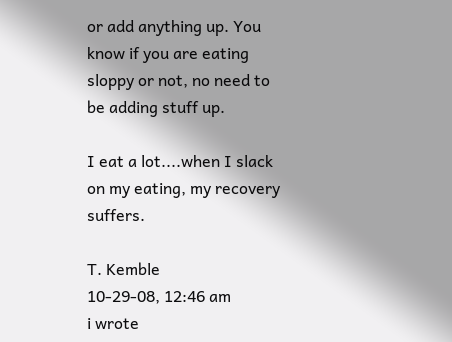or add anything up. You know if you are eating sloppy or not, no need to be adding stuff up.

I eat a lot....when I slack on my eating, my recovery suffers.

T. Kemble
10-29-08, 12:46 am
i wrote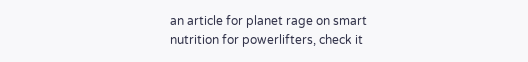an article for planet rage on smart nutrition for powerlifters, check it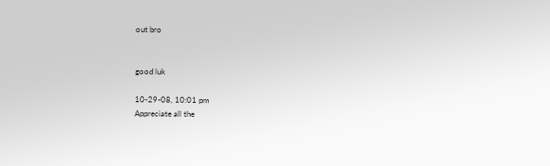out bro


good luk

10-29-08, 10:01 pm
Appreciate all the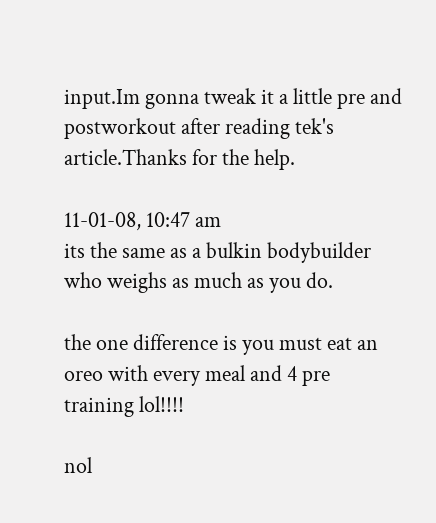input.Im gonna tweak it a little pre and postworkout after reading tek's article.Thanks for the help.

11-01-08, 10:47 am
its the same as a bulkin bodybuilder who weighs as much as you do.

the one difference is you must eat an oreo with every meal and 4 pre training lol!!!!

nol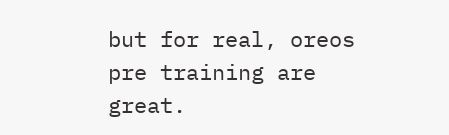but for real, oreos pre training are great.